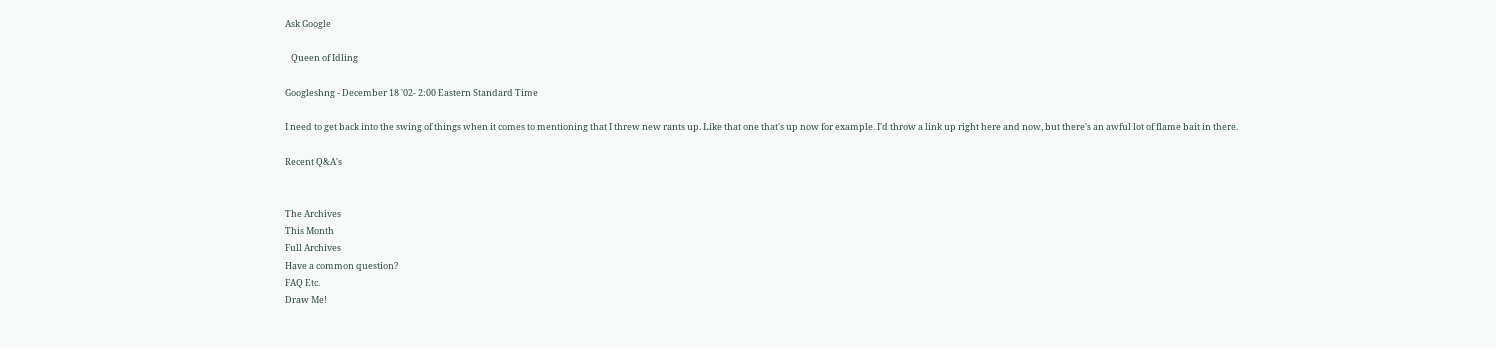Ask Google

   Queen of Idling

Googleshng - December 18 '02- 2:00 Eastern Standard Time

I need to get back into the swing of things when it comes to mentioning that I threw new rants up. Like that one that's up now for example. I'd throw a link up right here and now, but there's an awful lot of flame bait in there.

Recent Q&A's


The Archives
This Month
Full Archives
Have a common question?
FAQ Etc.
Draw Me!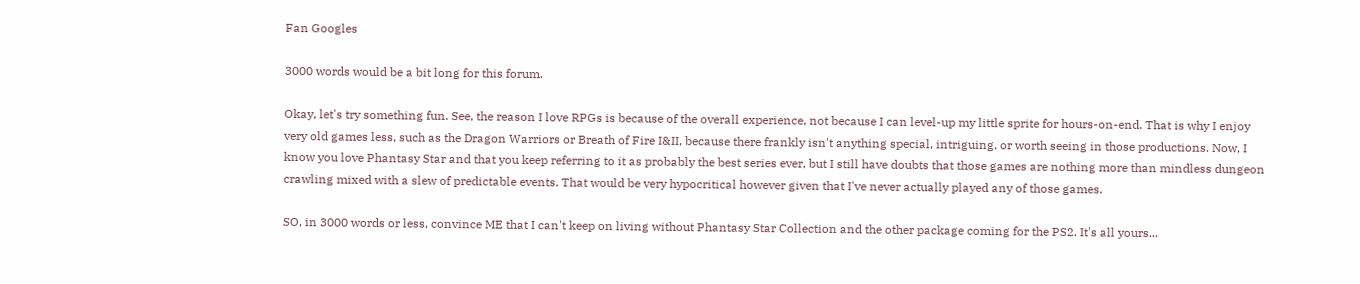Fan Googles

3000 words would be a bit long for this forum.

Okay, let's try something fun. See, the reason I love RPGs is because of the overall experience, not because I can level-up my little sprite for hours-on-end. That is why I enjoy very old games less, such as the Dragon Warriors or Breath of Fire I&II, because there frankly isn't anything special, intriguing, or worth seeing in those productions. Now, I know you love Phantasy Star and that you keep referring to it as probably the best series ever, but I still have doubts that those games are nothing more than mindless dungeon crawling mixed with a slew of predictable events. That would be very hypocritical however given that I've never actually played any of those games.

SO, in 3000 words or less, convince ME that I can't keep on living without Phantasy Star Collection and the other package coming for the PS2. It's all yours...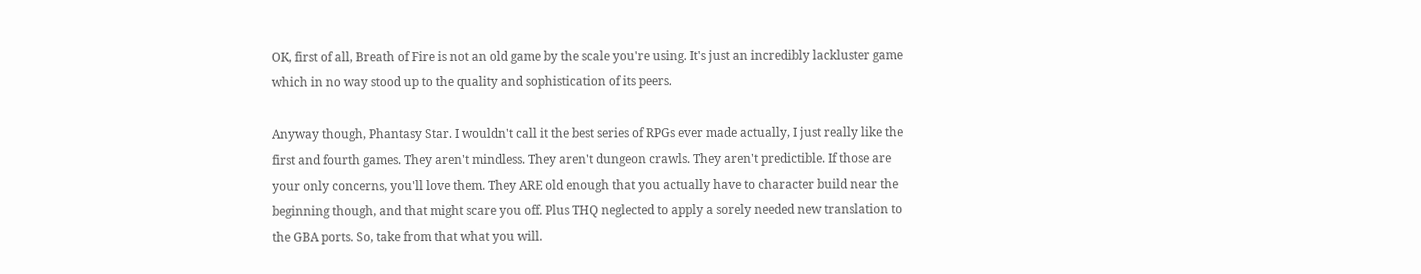OK, first of all, Breath of Fire is not an old game by the scale you're using. It's just an incredibly lackluster game which in no way stood up to the quality and sophistication of its peers.

Anyway though, Phantasy Star. I wouldn't call it the best series of RPGs ever made actually, I just really like the first and fourth games. They aren't mindless. They aren't dungeon crawls. They aren't predictible. If those are your only concerns, you'll love them. They ARE old enough that you actually have to character build near the beginning though, and that might scare you off. Plus THQ neglected to apply a sorely needed new translation to the GBA ports. So, take from that what you will.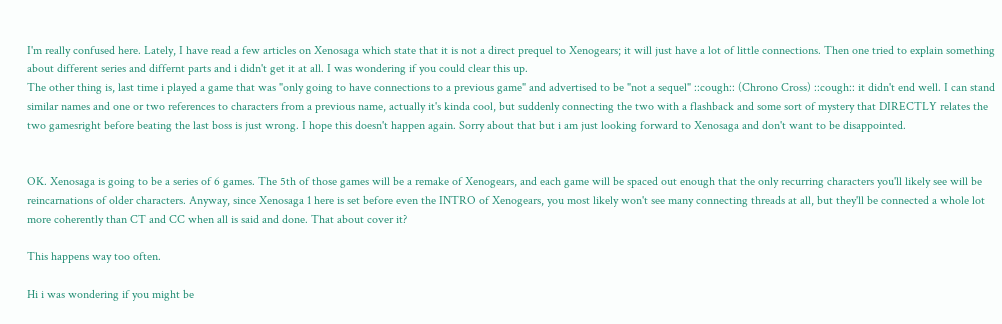I'm really confused here. Lately, I have read a few articles on Xenosaga which state that it is not a direct prequel to Xenogears; it will just have a lot of little connections. Then one tried to explain something about different series and differnt parts and i didn't get it at all. I was wondering if you could clear this up.
The other thing is, last time i played a game that was "only going to have connections to a previous game" and advertised to be "not a sequel" ::cough:: (Chrono Cross) ::cough:: it didn't end well. I can stand similar names and one or two references to characters from a previous name, actually it's kinda cool, but suddenly connecting the two with a flashback and some sort of mystery that DIRECTLY relates the two gamesright before beating the last boss is just wrong. I hope this doesn't happen again. Sorry about that but i am just looking forward to Xenosaga and don't want to be disappointed.


OK. Xenosaga is going to be a series of 6 games. The 5th of those games will be a remake of Xenogears, and each game will be spaced out enough that the only recurring characters you'll likely see will be reincarnations of older characters. Anyway, since Xenosaga 1 here is set before even the INTRO of Xenogears, you most likely won't see many connecting threads at all, but they'll be connected a whole lot more coherently than CT and CC when all is said and done. That about cover it?

This happens way too often.

Hi i was wondering if you might be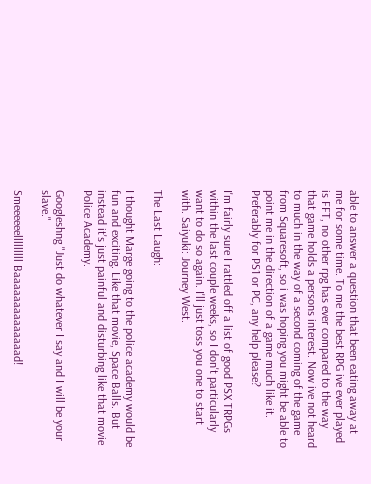able to answer a question that been eating away at me for some time. To me the best RPG ive ever played is FFT, no other rpg has ever compared to the way that game holds a persons interest. Now ive not heard to much in the way of a second coming of the game from Squaresoft, so i was hoping you might be able to point me in the direction of a game much like it. Preferably for PS1 or PC, any help please?

I'm fairly sure I rattled off a list of good PSX TRPGs within the last couple weeks, so I don't particularly want to do so again. I'll just toss you one to start with. Saiyuki: Journey West.

The Last Laugh:

I thought Marge going to the police academy would be fun and exciting. Like that movie, Space Balls. But instead it's just painful and disturbing like that movie Police Academy.

Googleshng "Just do whatever I say and I will be your slave."

Smeeeeeelllllllll Baaaaaaaaaaaaaad!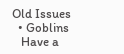Old Issues
  • Goblins
   Have a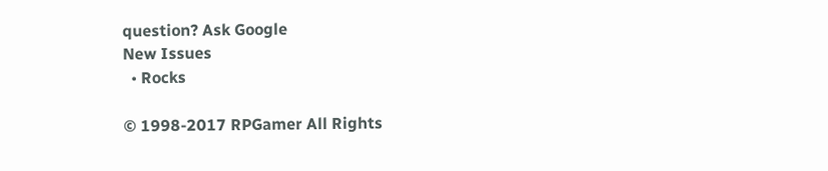question? Ask Google
New Issues
  • Rocks

© 1998-2017 RPGamer All Rights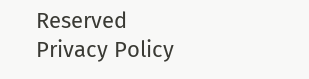Reserved
Privacy Policy